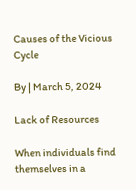Causes of the Vicious Cycle

By | March 5, 2024

Lack of Resources

When individuals find themselves in a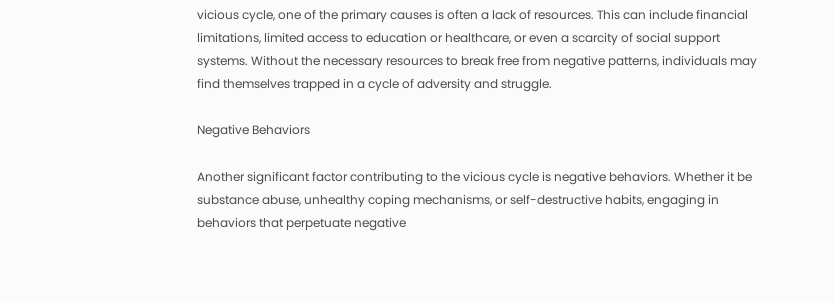vicious cycle, one of the primary causes is often a lack of resources. This can include financial limitations, limited access to education or healthcare, or even a scarcity of social support systems. Without the necessary resources to break free from negative patterns, individuals may find themselves trapped in a cycle of adversity and struggle.

Negative Behaviors

Another significant factor contributing to the vicious cycle is negative behaviors. Whether it be substance abuse, unhealthy coping mechanisms, or self-destructive habits, engaging in behaviors that perpetuate negative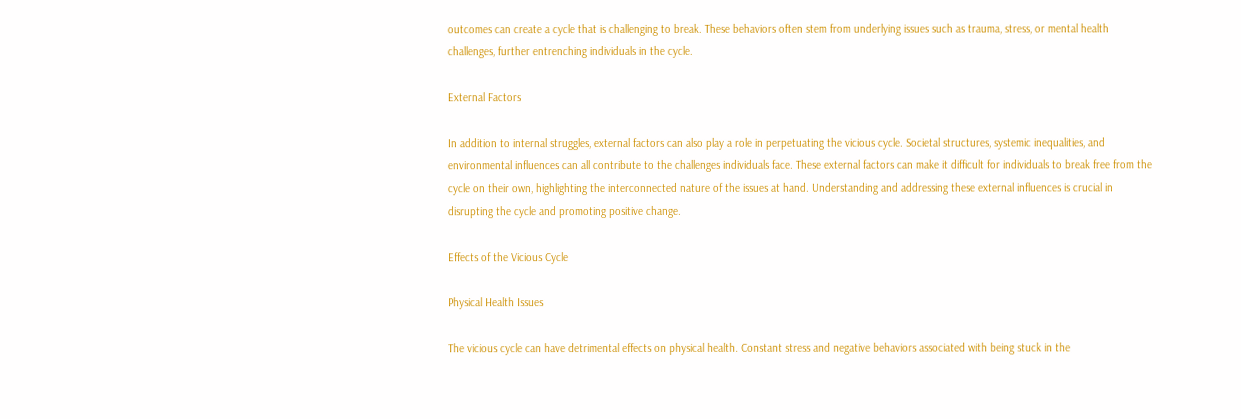outcomes can create a cycle that is challenging to break. These behaviors often stem from underlying issues such as trauma, stress, or mental health challenges, further entrenching individuals in the cycle.

External Factors

In addition to internal struggles, external factors can also play a role in perpetuating the vicious cycle. Societal structures, systemic inequalities, and environmental influences can all contribute to the challenges individuals face. These external factors can make it difficult for individuals to break free from the cycle on their own, highlighting the interconnected nature of the issues at hand. Understanding and addressing these external influences is crucial in disrupting the cycle and promoting positive change.

Effects of the Vicious Cycle

Physical Health Issues

The vicious cycle can have detrimental effects on physical health. Constant stress and negative behaviors associated with being stuck in the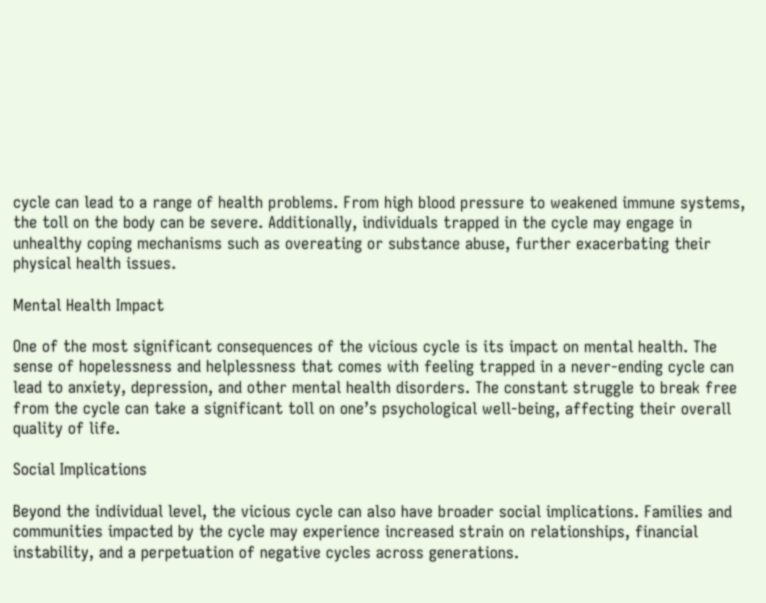cycle can lead to a range of health problems. From high blood pressure to weakened immune systems, the toll on the body can be severe. Additionally, individuals trapped in the cycle may engage in unhealthy coping mechanisms such as overeating or substance abuse, further exacerbating their physical health issues.

Mental Health Impact

One of the most significant consequences of the vicious cycle is its impact on mental health. The sense of hopelessness and helplessness that comes with feeling trapped in a never-ending cycle can lead to anxiety, depression, and other mental health disorders. The constant struggle to break free from the cycle can take a significant toll on one’s psychological well-being, affecting their overall quality of life.

Social Implications

Beyond the individual level, the vicious cycle can also have broader social implications. Families and communities impacted by the cycle may experience increased strain on relationships, financial instability, and a perpetuation of negative cycles across generations.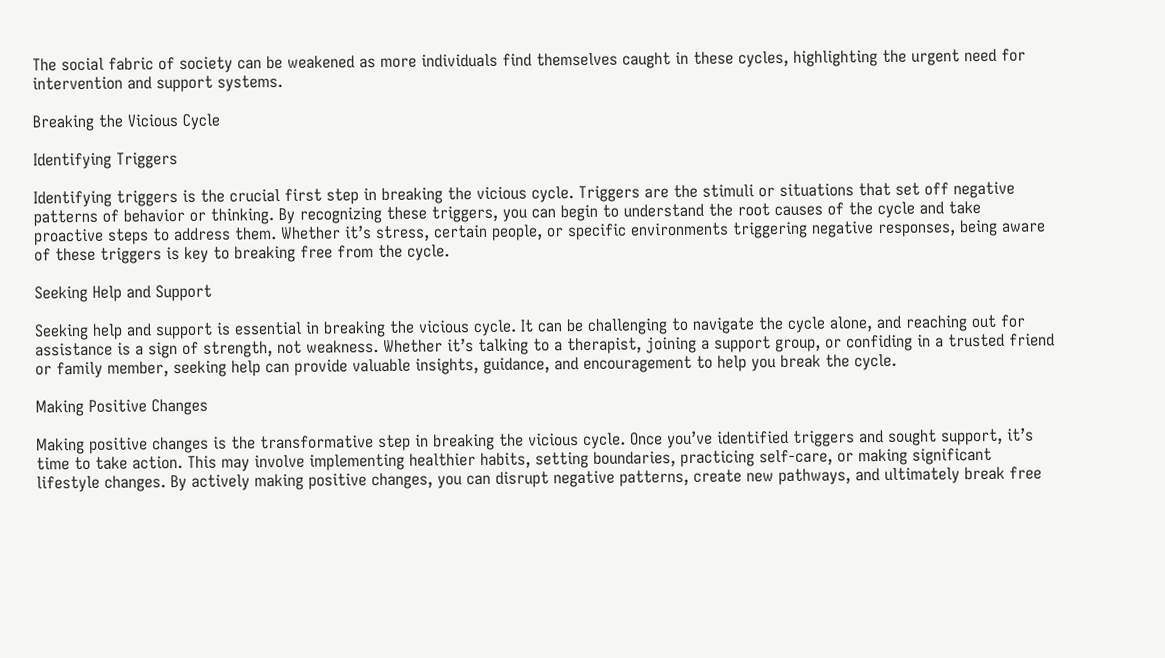The social fabric of society can be weakened as more individuals find themselves caught in these cycles, highlighting the urgent need for intervention and support systems.

Breaking the Vicious Cycle

Identifying Triggers

Identifying triggers is the crucial first step in breaking the vicious cycle. Triggers are the stimuli or situations that set off negative patterns of behavior or thinking. By recognizing these triggers, you can begin to understand the root causes of the cycle and take proactive steps to address them. Whether it’s stress, certain people, or specific environments triggering negative responses, being aware of these triggers is key to breaking free from the cycle.

Seeking Help and Support

Seeking help and support is essential in breaking the vicious cycle. It can be challenging to navigate the cycle alone, and reaching out for assistance is a sign of strength, not weakness. Whether it’s talking to a therapist, joining a support group, or confiding in a trusted friend or family member, seeking help can provide valuable insights, guidance, and encouragement to help you break the cycle.

Making Positive Changes

Making positive changes is the transformative step in breaking the vicious cycle. Once you’ve identified triggers and sought support, it’s time to take action. This may involve implementing healthier habits, setting boundaries, practicing self-care, or making significant lifestyle changes. By actively making positive changes, you can disrupt negative patterns, create new pathways, and ultimately break free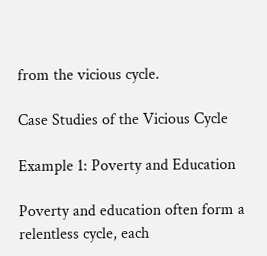from the vicious cycle.

Case Studies of the Vicious Cycle

Example 1: Poverty and Education

Poverty and education often form a relentless cycle, each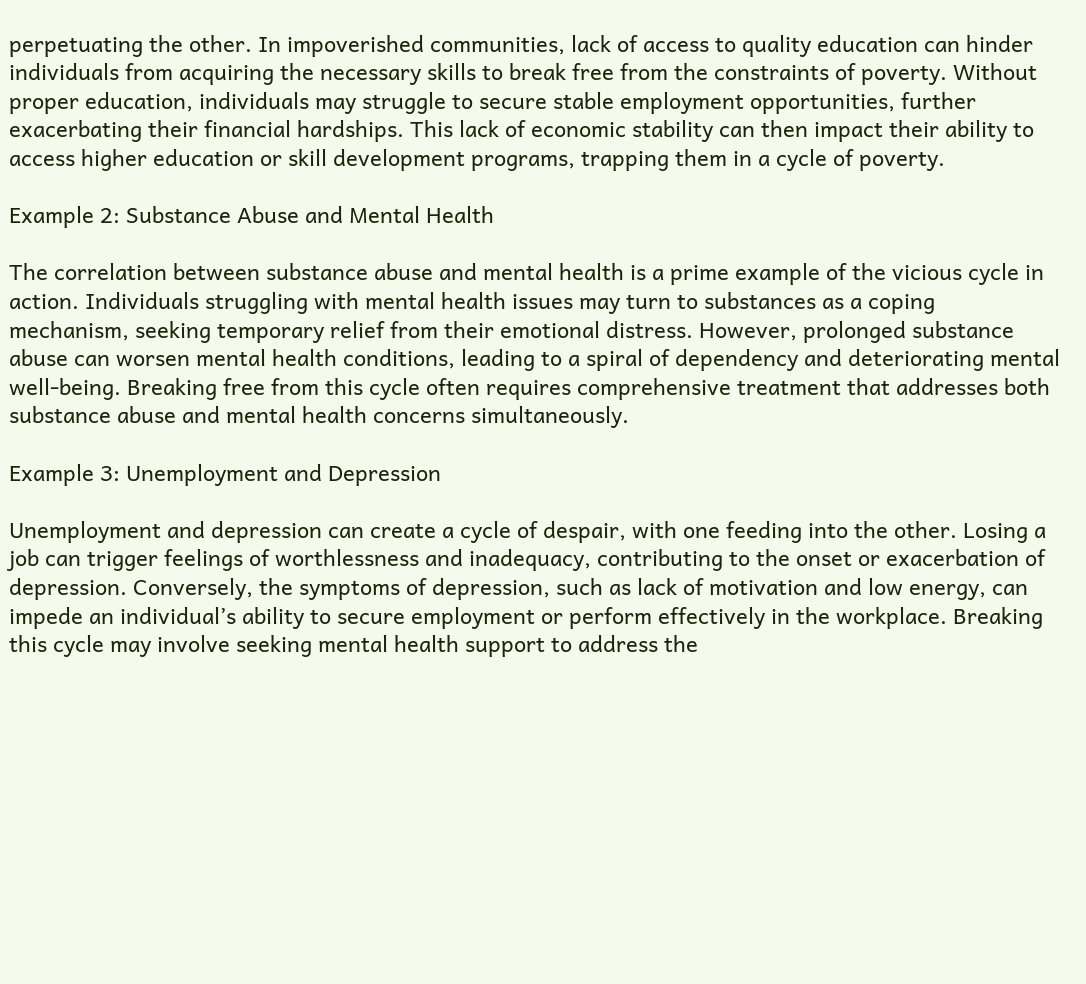perpetuating the other. In impoverished communities, lack of access to quality education can hinder individuals from acquiring the necessary skills to break free from the constraints of poverty. Without proper education, individuals may struggle to secure stable employment opportunities, further exacerbating their financial hardships. This lack of economic stability can then impact their ability to access higher education or skill development programs, trapping them in a cycle of poverty.

Example 2: Substance Abuse and Mental Health

The correlation between substance abuse and mental health is a prime example of the vicious cycle in action. Individuals struggling with mental health issues may turn to substances as a coping mechanism, seeking temporary relief from their emotional distress. However, prolonged substance abuse can worsen mental health conditions, leading to a spiral of dependency and deteriorating mental well-being. Breaking free from this cycle often requires comprehensive treatment that addresses both substance abuse and mental health concerns simultaneously.

Example 3: Unemployment and Depression

Unemployment and depression can create a cycle of despair, with one feeding into the other. Losing a job can trigger feelings of worthlessness and inadequacy, contributing to the onset or exacerbation of depression. Conversely, the symptoms of depression, such as lack of motivation and low energy, can impede an individual’s ability to secure employment or perform effectively in the workplace. Breaking this cycle may involve seeking mental health support to address the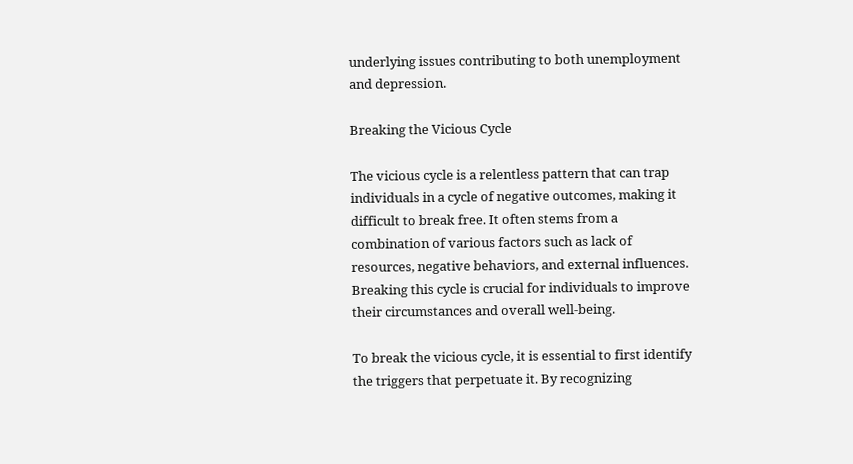underlying issues contributing to both unemployment and depression.

Breaking the Vicious Cycle

The vicious cycle is a relentless pattern that can trap individuals in a cycle of negative outcomes, making it difficult to break free. It often stems from a combination of various factors such as lack of resources, negative behaviors, and external influences. Breaking this cycle is crucial for individuals to improve their circumstances and overall well-being.

To break the vicious cycle, it is essential to first identify the triggers that perpetuate it. By recognizing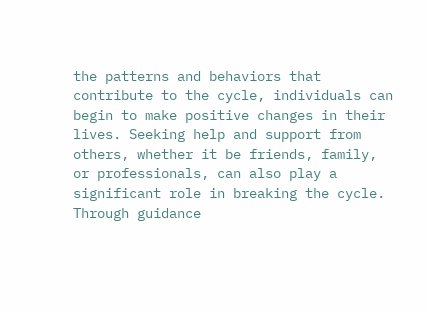the patterns and behaviors that contribute to the cycle, individuals can begin to make positive changes in their lives. Seeking help and support from others, whether it be friends, family, or professionals, can also play a significant role in breaking the cycle. Through guidance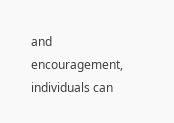and encouragement, individuals can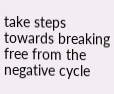take steps towards breaking free from the negative cycle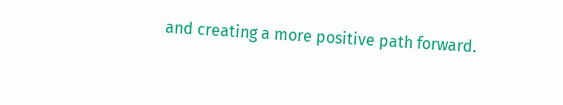and creating a more positive path forward.